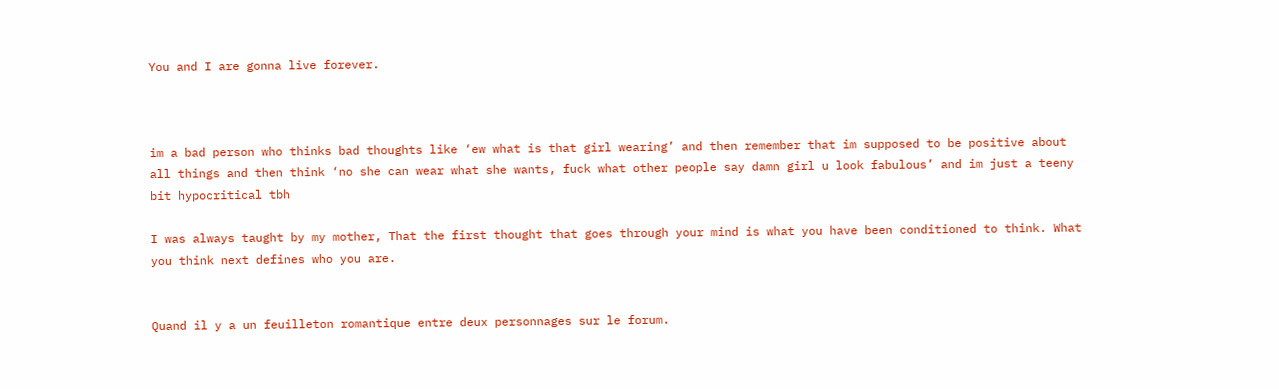You and I are gonna live forever.



im a bad person who thinks bad thoughts like ‘ew what is that girl wearing’ and then remember that im supposed to be positive about all things and then think ‘no she can wear what she wants, fuck what other people say damn girl u look fabulous’ and im just a teeny bit hypocritical tbh

I was always taught by my mother, That the first thought that goes through your mind is what you have been conditioned to think. What you think next defines who you are.


Quand il y a un feuilleton romantique entre deux personnages sur le forum.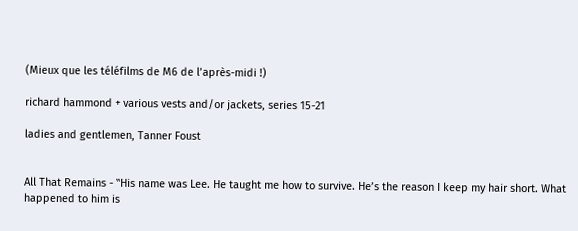(Mieux que les téléfilms de M6 de l’après-midi !)

richard hammond + various vests and/or jackets, series 15-21

ladies and gentlemen, Tanner Foust


All That Remains - ‟His name was Lee. He taught me how to survive. He’s the reason I keep my hair short. What happened to him is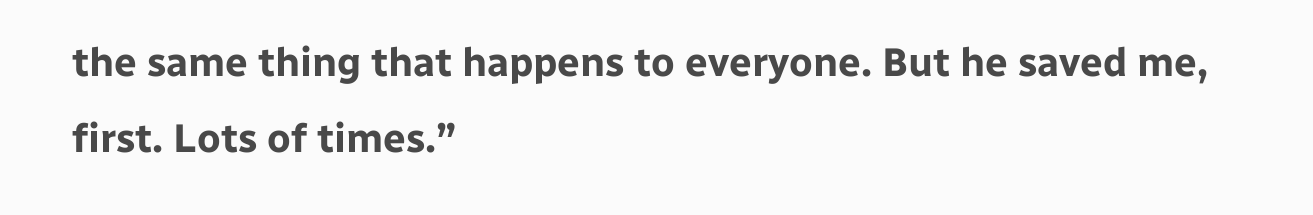the same thing that happens to everyone. But he saved me, first. Lots of times.”